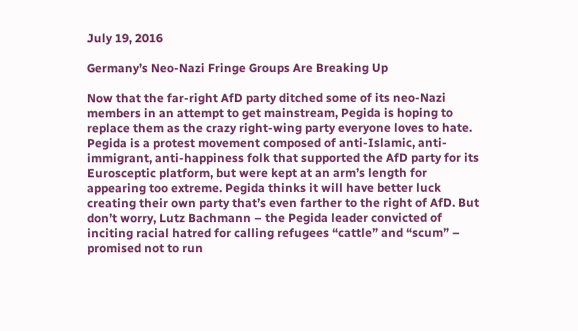July 19, 2016

Germany’s Neo-Nazi Fringe Groups Are Breaking Up

Now that the far-right AfD party ditched some of its neo-Nazi members in an attempt to get mainstream, Pegida is hoping to replace them as the crazy right-wing party everyone loves to hate. Pegida is a protest movement composed of anti-Islamic, anti-immigrant, anti-happiness folk that supported the AfD party for its Eurosceptic platform, but were kept at an arm’s length for appearing too extreme. Pegida thinks it will have better luck creating their own party that’s even farther to the right of AfD. But don’t worry, Lutz Bachmann – the Pegida leader convicted of inciting racial hatred for calling refugees “cattle” and “scum” – promised not to run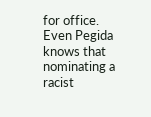for office. Even Pegida knows that nominating a racist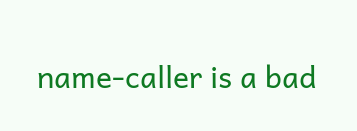name-caller is a bad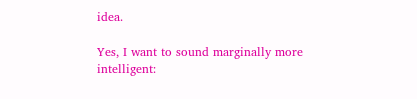idea.

Yes, I want to sound marginally more intelligent: